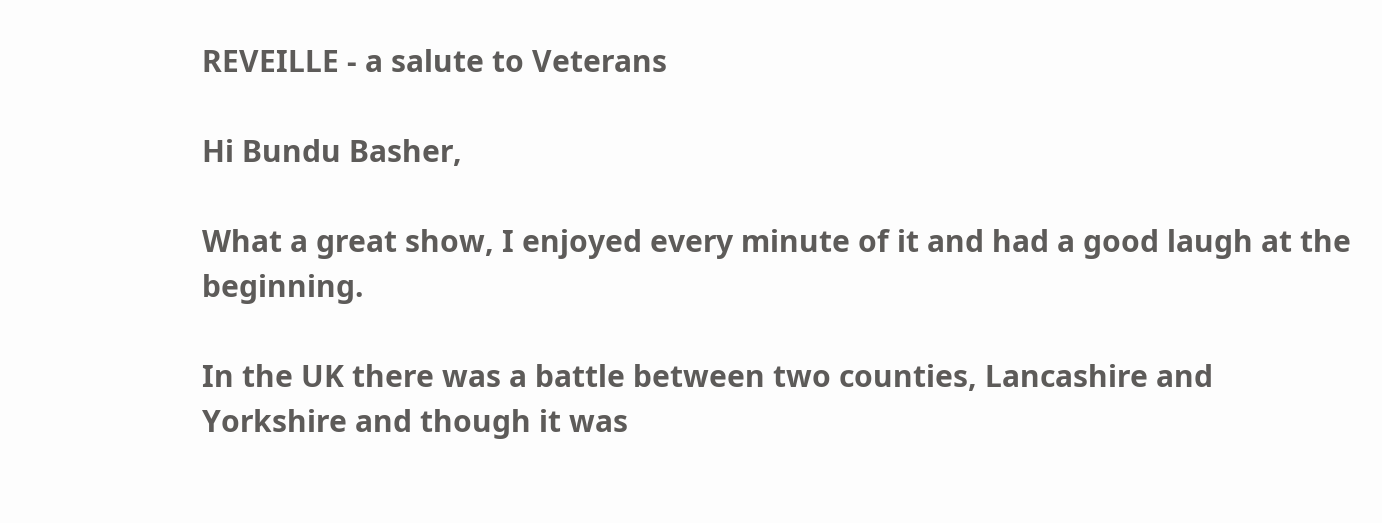REVEILLE - a salute to Veterans

Hi Bundu Basher,

What a great show, I enjoyed every minute of it and had a good laugh at the beginning.

In the UK there was a battle between two counties, Lancashire and Yorkshire and though it was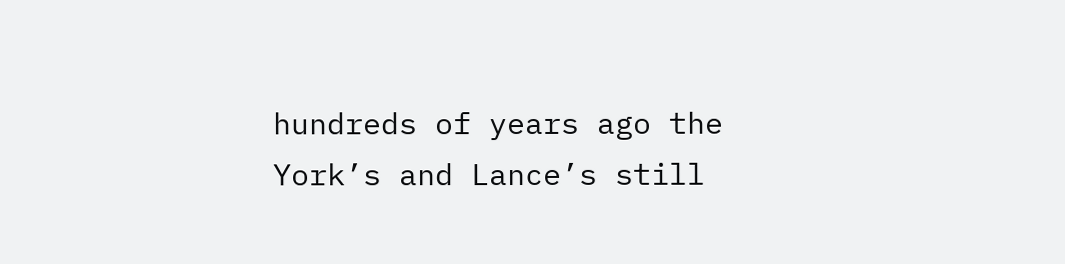hundreds of years ago the York’s and Lance’s still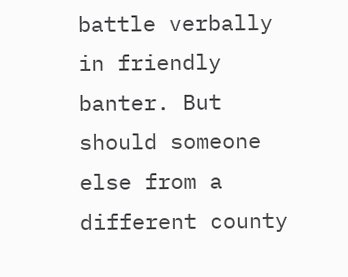battle verbally in friendly banter. But should someone else from a different county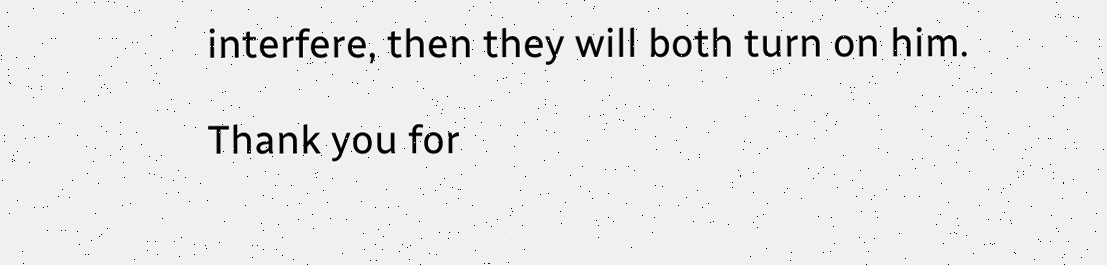interfere, then they will both turn on him.

Thank you for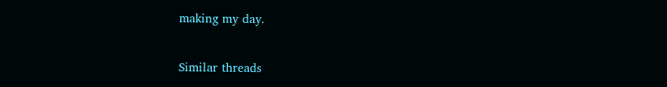making my day.


Similar threads